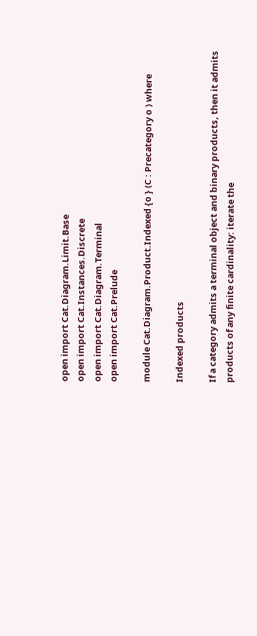open import Cat.Diagram.Limit.Base
open import Cat.Instances.Discrete
open import Cat.Diagram.Terminal
open import Cat.Prelude

module Cat.Diagram.Product.Indexed {o } (C : Precategory o ) where

Indexed products

If a category admits a terminal object and binary products, then it admits products of any finite cardinality: iterate the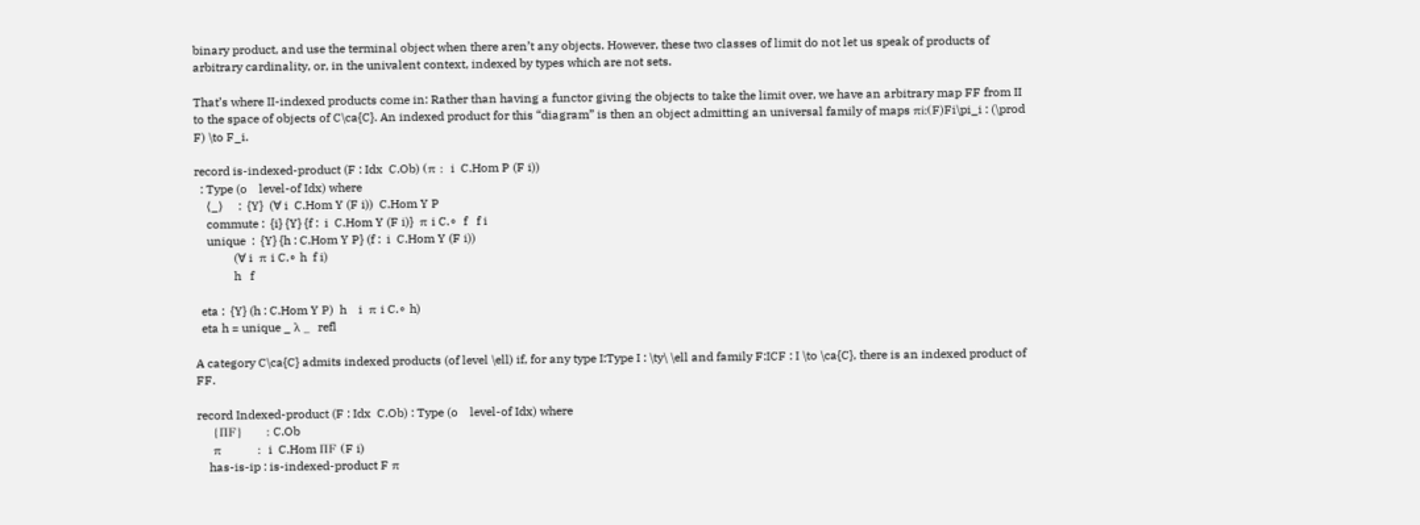binary product, and use the terminal object when there aren’t any objects. However, these two classes of limit do not let us speak of products of arbitrary cardinality, or, in the univalent context, indexed by types which are not sets.

That’s where II-indexed products come in: Rather than having a functor giving the objects to take the limit over, we have an arbitrary map FF from II to the space of objects of C\ca{C}. An indexed product for this “diagram” is then an object admitting an universal family of maps πi:(F)Fi\pi_i : (\prod F) \to F_i.

record is-indexed-product (F : Idx  C.Ob) (π :  i  C.Hom P (F i))
  : Type (o    level-of Idx) where
    ⟨_⟩     :  {Y}  (∀ i  C.Hom Y (F i))  C.Hom Y P
    commute :  {i} {Y} {f :  i  C.Hom Y (F i)}  π i C.∘  f   f i
    unique  :  {Y} {h : C.Hom Y P} (f :  i  C.Hom Y (F i))
             (∀ i  π i C.∘ h  f i)
             h   f

  eta :  {Y} (h : C.Hom Y P)  h    i  π i C.∘ h)
  eta h = unique _ λ _  refl

A category C\ca{C} admits indexed products (of level \ell) if, for any type I:Type I : \ty\ \ell and family F:ICF : I \to \ca{C}, there is an indexed product of FF.

record Indexed-product (F : Idx  C.Ob) : Type (o    level-of Idx) where
    {ΠF}      : C.Ob
    π         :  i  C.Hom ΠF (F i)
    has-is-ip : is-indexed-product F π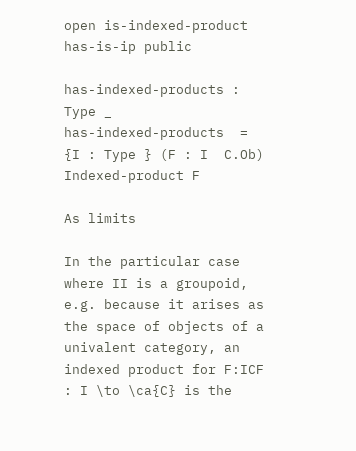open is-indexed-product has-is-ip public

has-indexed-products :    Type _
has-indexed-products  =  {I : Type } (F : I  C.Ob)  Indexed-product F

As limits

In the particular case where II is a groupoid, e.g. because it arises as the space of objects of a univalent category, an indexed product for F:ICF : I \to \ca{C} is the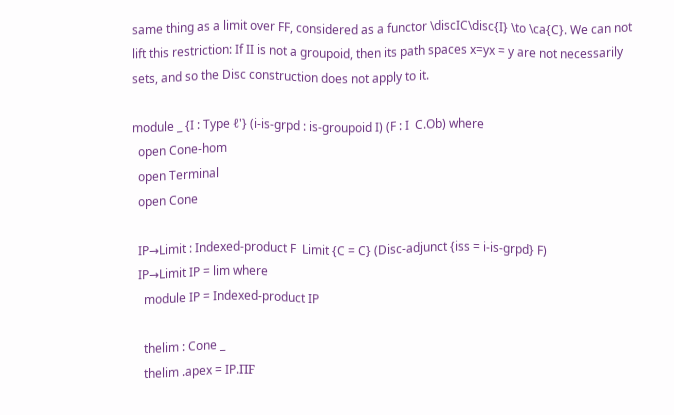same thing as a limit over FF, considered as a functor \discIC\disc{I} \to \ca{C}. We can not lift this restriction: If II is not a groupoid, then its path spaces x=yx = y are not necessarily sets, and so the Disc construction does not apply to it.

module _ {I : Type ℓ'} (i-is-grpd : is-groupoid I) (F : I  C.Ob) where
  open Cone-hom
  open Terminal
  open Cone

  IP→Limit : Indexed-product F  Limit {C = C} (Disc-adjunct {iss = i-is-grpd} F)
  IP→Limit IP = lim where
    module IP = Indexed-product IP

    thelim : Cone _
    thelim .apex = IP.ΠF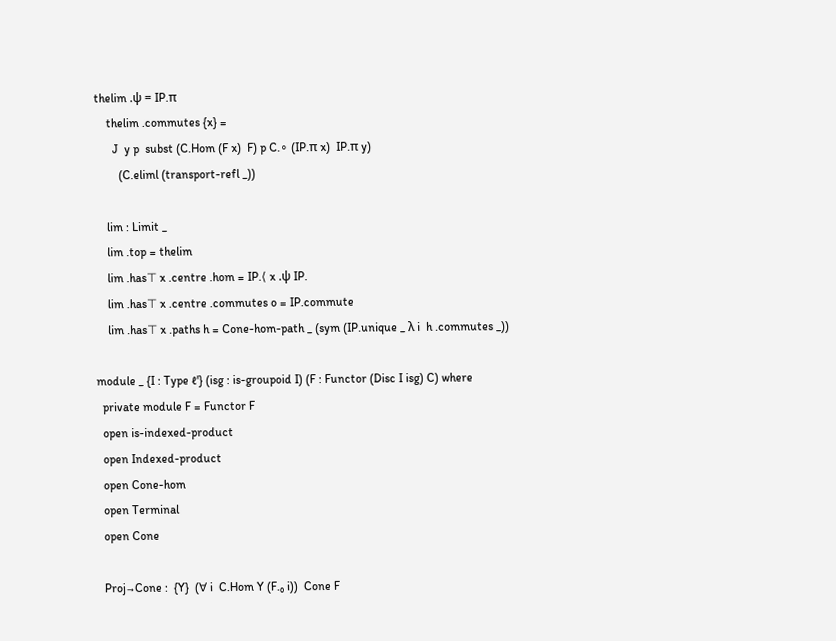thelim .ψ = IP.π
    thelim .commutes {x} =
      J  y p  subst (C.Hom (F x)  F) p C.∘ (IP.π x)  IP.π y)
        (C.eliml (transport-refl _))

    lim : Limit _
    lim .top = thelim
    lim .has⊤ x .centre .hom = IP.⟨ x .ψ IP.
    lim .has⊤ x .centre .commutes o = IP.commute
    lim .has⊤ x .paths h = Cone-hom-path _ (sym (IP.unique _ λ i  h .commutes _))

module _ {I : Type ℓ'} (isg : is-groupoid I) (F : Functor (Disc I isg) C) where
  private module F = Functor F
  open is-indexed-product
  open Indexed-product
  open Cone-hom
  open Terminal
  open Cone

  Proj→Cone :  {Y}  (∀ i  C.Hom Y (F.₀ i))  Cone F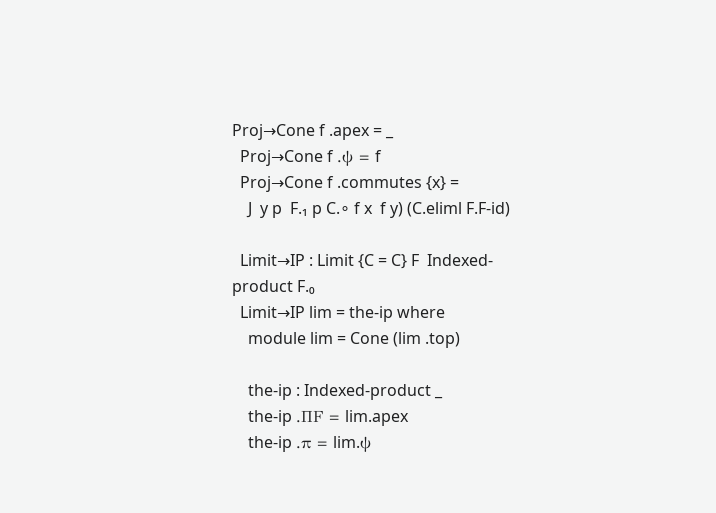Proj→Cone f .apex = _
  Proj→Cone f .ψ = f
  Proj→Cone f .commutes {x} =
    J  y p  F.₁ p C.∘ f x  f y) (C.eliml F.F-id)

  Limit→IP : Limit {C = C} F  Indexed-product F.₀
  Limit→IP lim = the-ip where
    module lim = Cone (lim .top)

    the-ip : Indexed-product _
    the-ip .ΠF = lim.apex
    the-ip .π = lim.ψ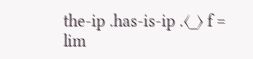the-ip .has-is-ip .⟨_⟩ f = lim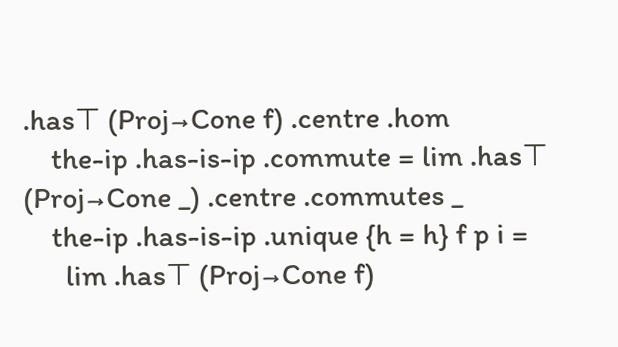.has⊤ (Proj→Cone f) .centre .hom
    the-ip .has-is-ip .commute = lim .has⊤ (Proj→Cone _) .centre .commutes _
    the-ip .has-is-ip .unique {h = h} f p i =
      lim .has⊤ (Proj→Cone f)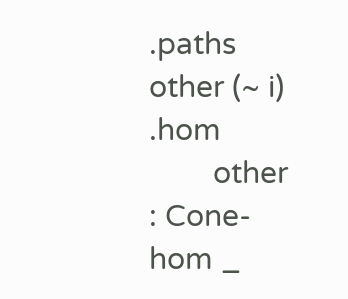.paths other (~ i) .hom
        other : Cone-hom _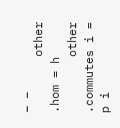_ _
        other .hom = h
        other .commutes i = p i